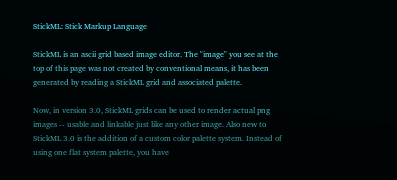StickML: Stick Markup Language

StickML is an ascii grid based image editor. The "image" you see at the top of this page was not created by conventional means, it has been generated by reading a StickML grid and associated palette.

Now, in version 3.0, StickML grids can be used to render actual png images -- usable and linkable just like any other image. Also new to StickML 3.0 is the addition of a custom color palette system. Instead of using one flat system palette, you have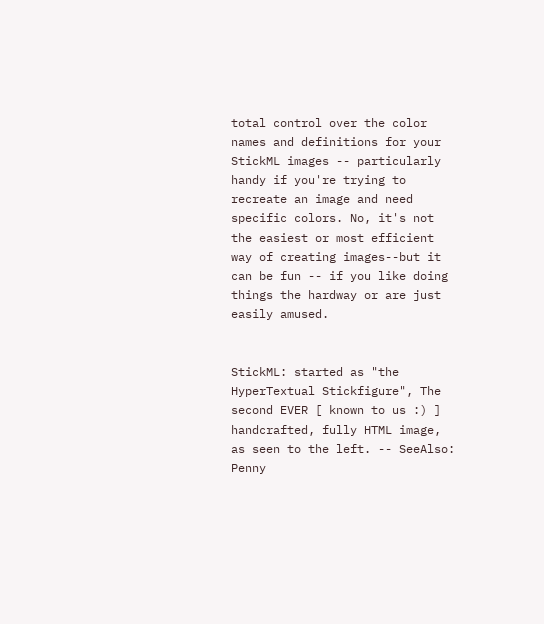total control over the color names and definitions for your StickML images -- particularly handy if you're trying to recreate an image and need specific colors. No, it's not the easiest or most efficient way of creating images--but it can be fun -- if you like doing things the hardway or are just easily amused.


StickML: started as "the HyperTextual Stickfigure", The second EVER [ known to us :) ] handcrafted, fully HTML image, as seen to the left. -- SeeAlso: Penny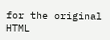for the original HTML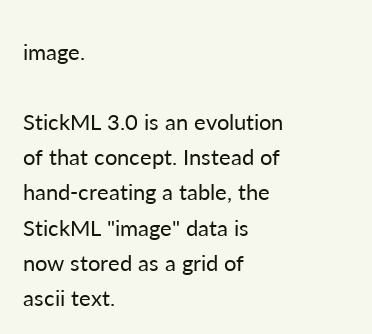image.

StickML 3.0 is an evolution of that concept. Instead of hand-creating a table, the StickML "image" data is now stored as a grid of ascii text.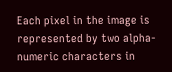Each pixel in the image is represented by two alpha-numeric characters in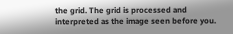the grid. The grid is processed and interpreted as the image seen before you.